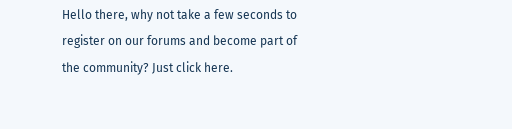Hello there, why not take a few seconds to register on our forums and become part of the community? Just click here.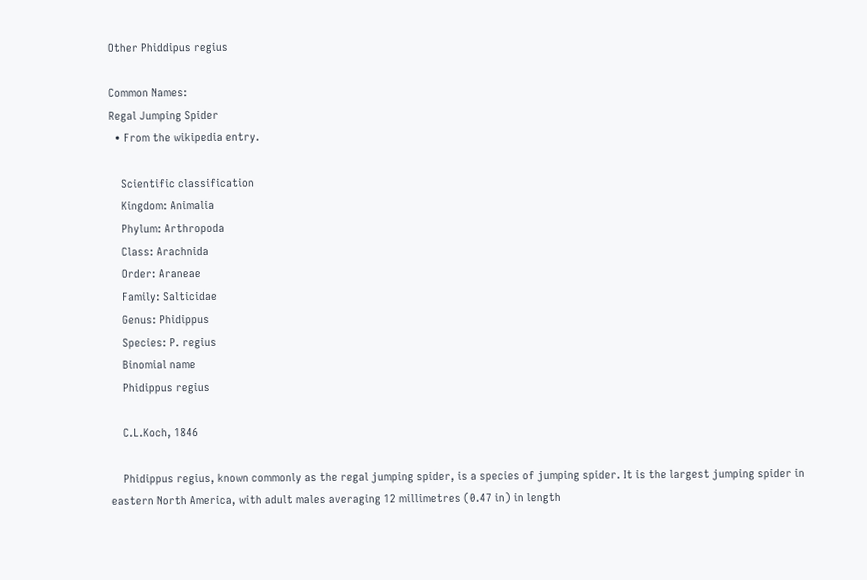Other Phiddipus regius

Common Names:
Regal Jumping Spider
  • From the wikipedia entry.

    Scientific classification
    Kingdom: Animalia
    Phylum: Arthropoda
    Class: Arachnida
    Order: Araneae
    Family: Salticidae
    Genus: Phidippus
    Species: P. regius
    Binomial name
    Phidippus regius

    C.L.Koch, 1846

    Phidippus regius, known commonly as the regal jumping spider, is a species of jumping spider. It is the largest jumping spider in eastern North America, with adult males averaging 12 millimetres (0.47 in) in length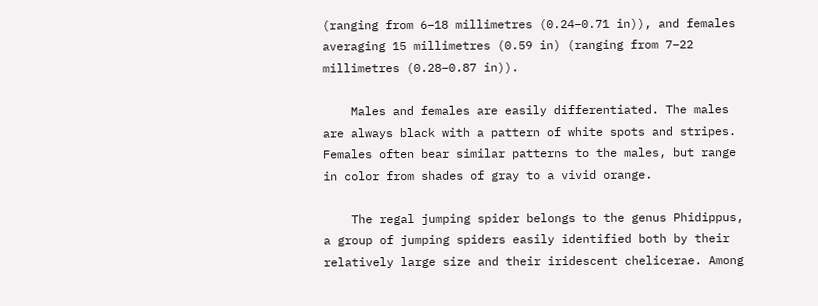(ranging from 6–18 millimetres (0.24–0.71 in)), and females averaging 15 millimetres (0.59 in) (ranging from 7–22 millimetres (0.28–0.87 in)).

    Males and females are easily differentiated. The males are always black with a pattern of white spots and stripes. Females often bear similar patterns to the males, but range in color from shades of gray to a vivid orange.

    The regal jumping spider belongs to the genus Phidippus, a group of jumping spiders easily identified both by their relatively large size and their iridescent chelicerae. Among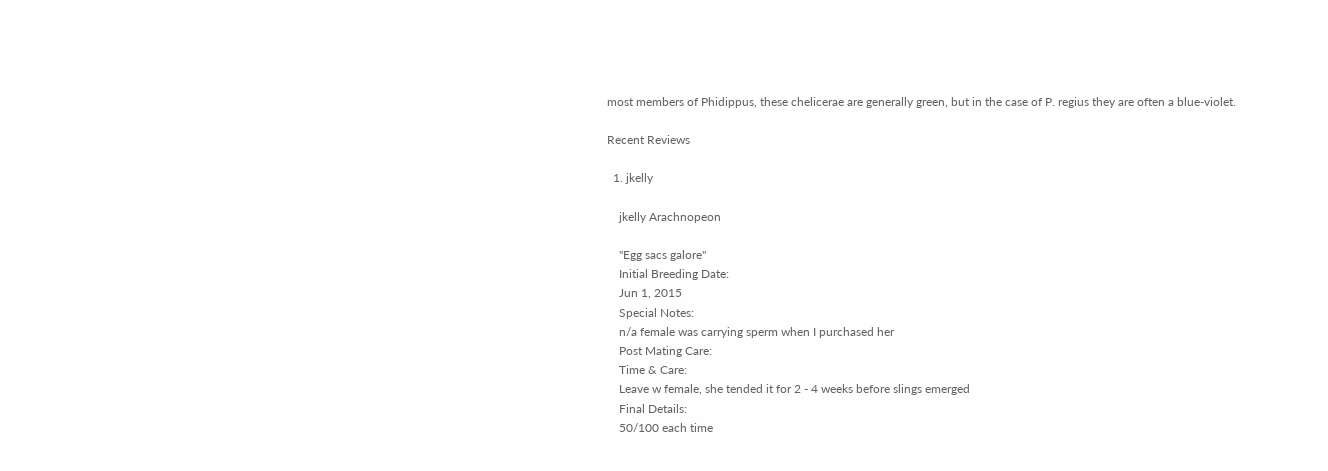most members of Phidippus, these chelicerae are generally green, but in the case of P. regius they are often a blue-violet.

Recent Reviews

  1. jkelly

    jkelly Arachnopeon

    "Egg sacs galore"
    Initial Breeding Date:
    Jun 1, 2015
    Special Notes:
    n/a female was carrying sperm when I purchased her
    Post Mating Care:
    Time & Care:
    Leave w female, she tended it for 2 - 4 weeks before slings emerged
    Final Details:
    50/100 each time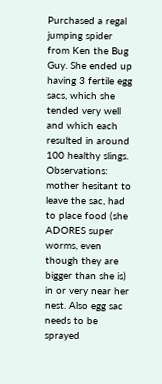Purchased a regal jumping spider from Ken the Bug Guy. She ended up having 3 fertile egg sacs, which she tended very well and which each resulted in around 100 healthy slings. Observations: mother hesitant to leave the sac, had to place food (she ADORES super worms, even though they are bigger than she is) in or very near her nest. Also egg sac needs to be sprayed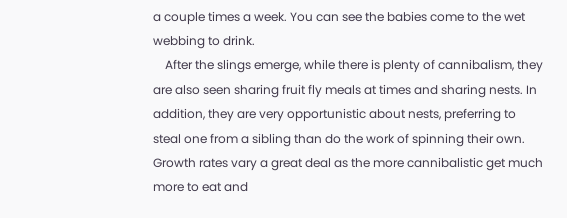a couple times a week. You can see the babies come to the wet webbing to drink.
    After the slings emerge, while there is plenty of cannibalism, they are also seen sharing fruit fly meals at times and sharing nests. In addition, they are very opportunistic about nests, preferring to steal one from a sibling than do the work of spinning their own. Growth rates vary a great deal as the more cannibalistic get much more to eat and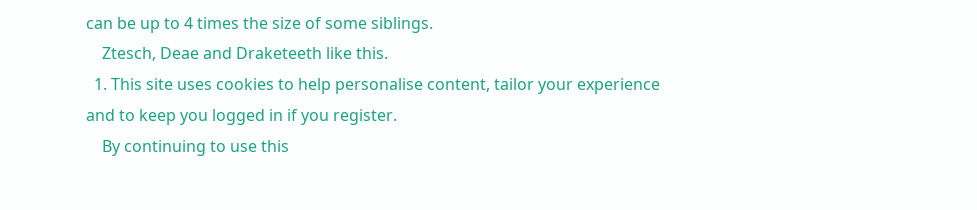can be up to 4 times the size of some siblings.
    Ztesch, Deae and Draketeeth like this.
  1. This site uses cookies to help personalise content, tailor your experience and to keep you logged in if you register.
    By continuing to use this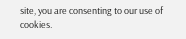site, you are consenting to our use of cookies.